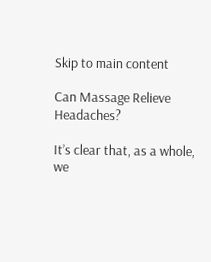Skip to main content

Can Massage Relieve Headaches?

It’s clear that, as a whole, we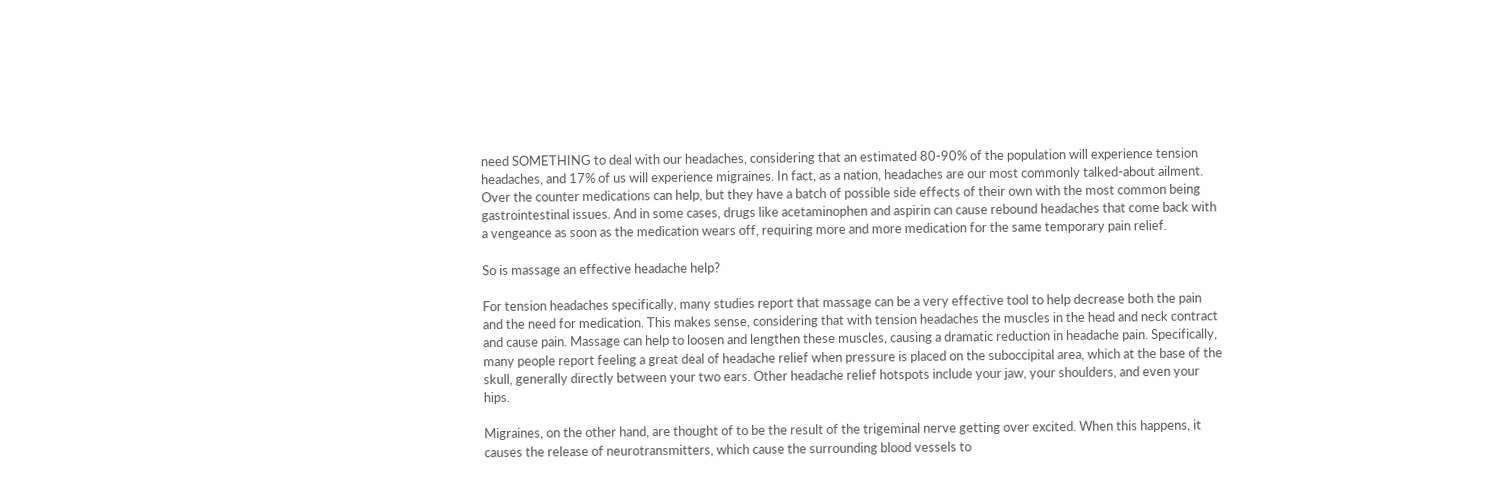need SOMETHING to deal with our headaches, considering that an estimated 80-90% of the population will experience tension headaches, and 17% of us will experience migraines. In fact, as a nation, headaches are our most commonly talked-about ailment. Over the counter medications can help, but they have a batch of possible side effects of their own with the most common being gastrointestinal issues. And in some cases, drugs like acetaminophen and aspirin can cause rebound headaches that come back with a vengeance as soon as the medication wears off, requiring more and more medication for the same temporary pain relief.

So is massage an effective headache help?

For tension headaches specifically, many studies report that massage can be a very effective tool to help decrease both the pain and the need for medication. This makes sense, considering that with tension headaches the muscles in the head and neck contract and cause pain. Massage can help to loosen and lengthen these muscles, causing a dramatic reduction in headache pain. Specifically, many people report feeling a great deal of headache relief when pressure is placed on the suboccipital area, which at the base of the skull, generally directly between your two ears. Other headache relief hotspots include your jaw, your shoulders, and even your hips.

Migraines, on the other hand, are thought of to be the result of the trigeminal nerve getting over excited. When this happens, it causes the release of neurotransmitters, which cause the surrounding blood vessels to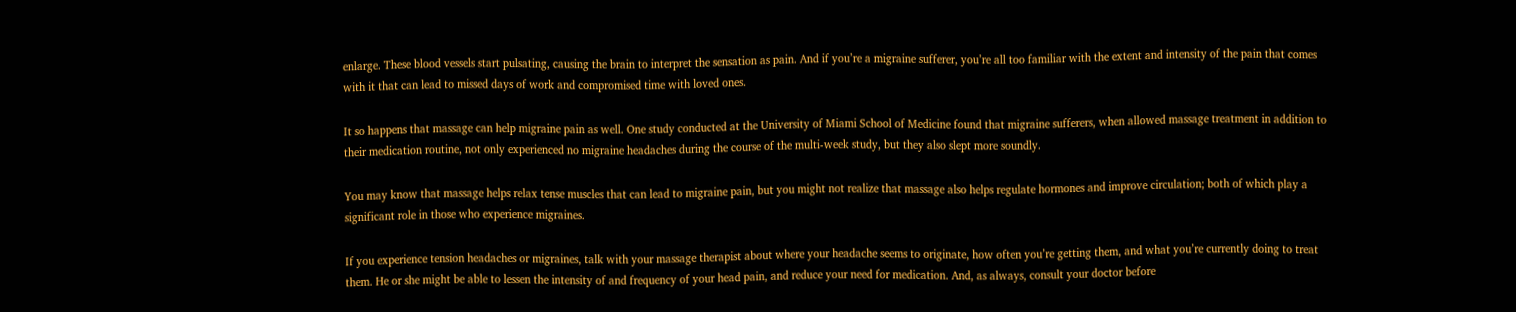enlarge. These blood vessels start pulsating, causing the brain to interpret the sensation as pain. And if you’re a migraine sufferer, you’re all too familiar with the extent and intensity of the pain that comes with it that can lead to missed days of work and compromised time with loved ones.

It so happens that massage can help migraine pain as well. One study conducted at the University of Miami School of Medicine found that migraine sufferers, when allowed massage treatment in addition to their medication routine, not only experienced no migraine headaches during the course of the multi-week study, but they also slept more soundly.

You may know that massage helps relax tense muscles that can lead to migraine pain, but you might not realize that massage also helps regulate hormones and improve circulation; both of which play a significant role in those who experience migraines.

If you experience tension headaches or migraines, talk with your massage therapist about where your headache seems to originate, how often you’re getting them, and what you’re currently doing to treat them. He or she might be able to lessen the intensity of and frequency of your head pain, and reduce your need for medication. And, as always, consult your doctor before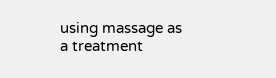using massage as a treatment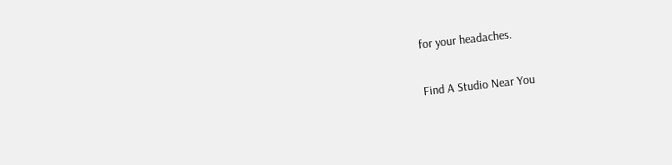for your headaches.

Find A Studio Near You